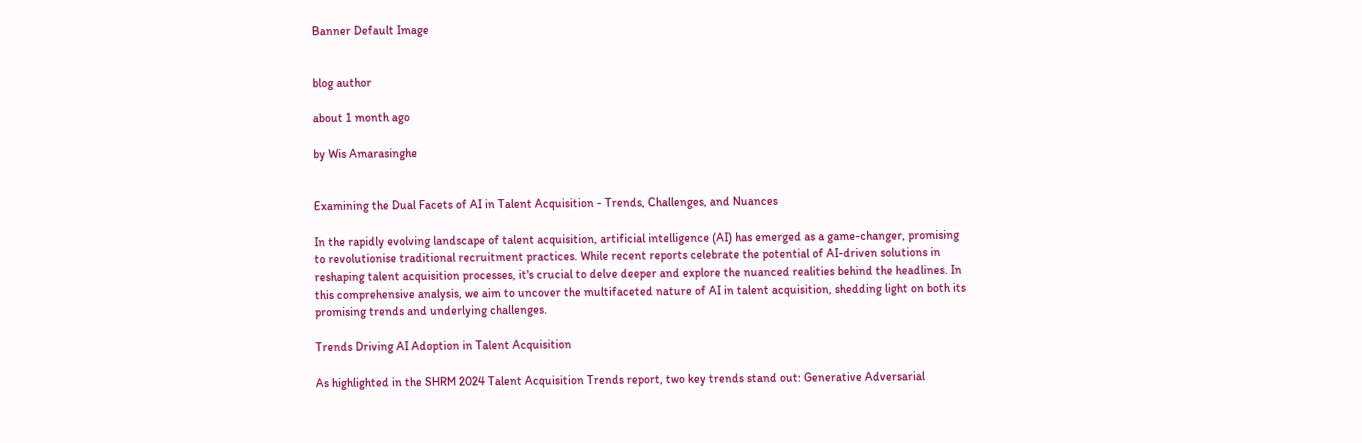Banner Default Image


blog author

about 1 month ago

by Wis Amarasinghe


Examining the Dual Facets of AI in Talent Acquisition - Trends, Challenges, and Nuances

In the rapidly evolving landscape of talent acquisition, artificial intelligence (AI) has emerged as a game-changer, promising to revolutionise traditional recruitment practices. While recent reports celebrate the potential of AI-driven solutions in reshaping talent acquisition processes, it's crucial to delve deeper and explore the nuanced realities behind the headlines. In this comprehensive analysis, we aim to uncover the multifaceted nature of AI in talent acquisition, shedding light on both its promising trends and underlying challenges.

Trends Driving AI Adoption in Talent Acquisition

As highlighted in the SHRM 2024 Talent Acquisition Trends report, two key trends stand out: Generative Adversarial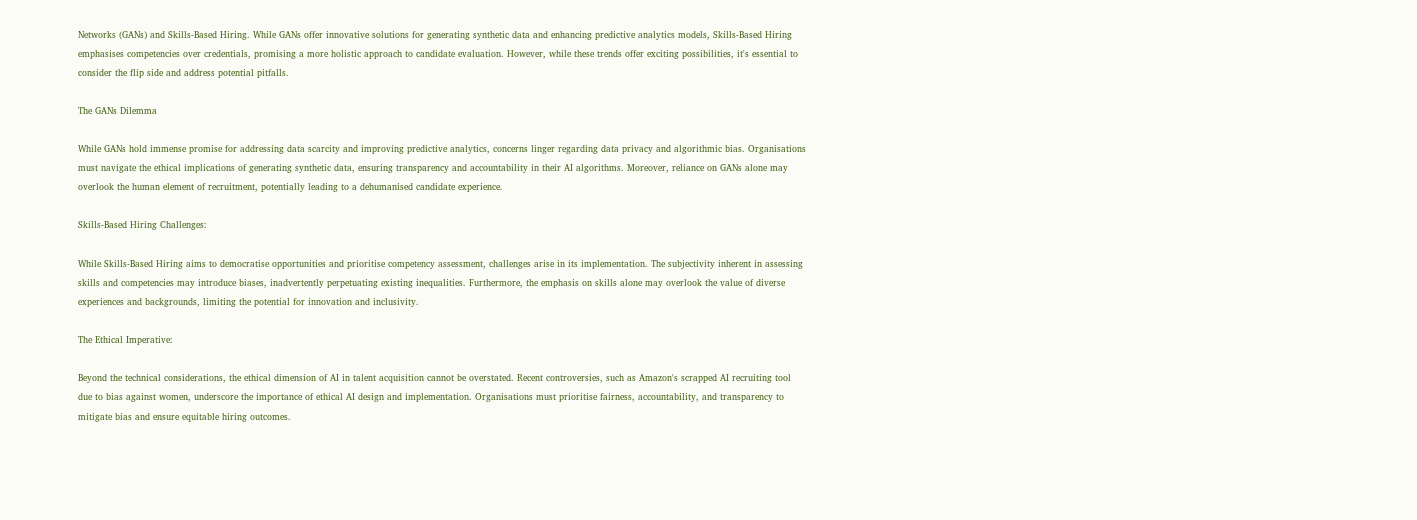Networks (GANs) and Skills-Based Hiring. While GANs offer innovative solutions for generating synthetic data and enhancing predictive analytics models, Skills-Based Hiring emphasises competencies over credentials, promising a more holistic approach to candidate evaluation. However, while these trends offer exciting possibilities, it's essential to consider the flip side and address potential pitfalls.

The GANs Dilemma

While GANs hold immense promise for addressing data scarcity and improving predictive analytics, concerns linger regarding data privacy and algorithmic bias. Organisations must navigate the ethical implications of generating synthetic data, ensuring transparency and accountability in their AI algorithms. Moreover, reliance on GANs alone may overlook the human element of recruitment, potentially leading to a dehumanised candidate experience.

Skills-Based Hiring Challenges:

While Skills-Based Hiring aims to democratise opportunities and prioritise competency assessment, challenges arise in its implementation. The subjectivity inherent in assessing skills and competencies may introduce biases, inadvertently perpetuating existing inequalities. Furthermore, the emphasis on skills alone may overlook the value of diverse experiences and backgrounds, limiting the potential for innovation and inclusivity.

The Ethical Imperative:

Beyond the technical considerations, the ethical dimension of AI in talent acquisition cannot be overstated. Recent controversies, such as Amazon's scrapped AI recruiting tool due to bias against women, underscore the importance of ethical AI design and implementation. Organisations must prioritise fairness, accountability, and transparency to mitigate bias and ensure equitable hiring outcomes.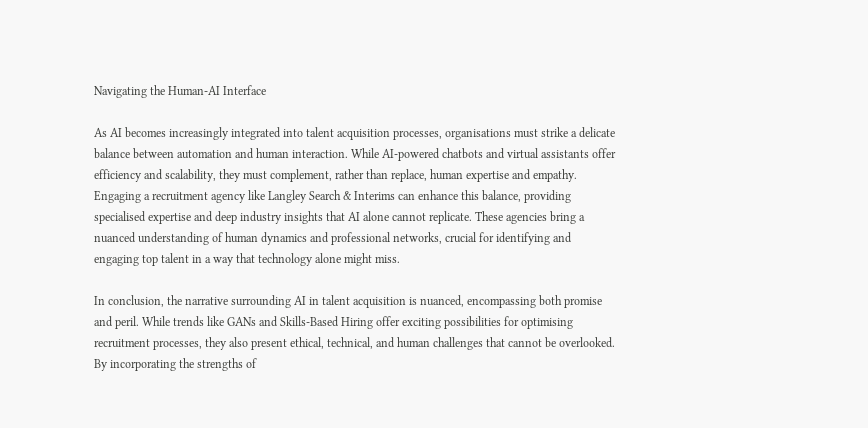Navigating the Human-AI Interface

As AI becomes increasingly integrated into talent acquisition processes, organisations must strike a delicate balance between automation and human interaction. While AI-powered chatbots and virtual assistants offer efficiency and scalability, they must complement, rather than replace, human expertise and empathy. Engaging a recruitment agency like Langley Search & Interims can enhance this balance, providing specialised expertise and deep industry insights that AI alone cannot replicate. These agencies bring a nuanced understanding of human dynamics and professional networks, crucial for identifying and engaging top talent in a way that technology alone might miss.

In conclusion, the narrative surrounding AI in talent acquisition is nuanced, encompassing both promise and peril. While trends like GANs and Skills-Based Hiring offer exciting possibilities for optimising recruitment processes, they also present ethical, technical, and human challenges that cannot be overlooked. By incorporating the strengths of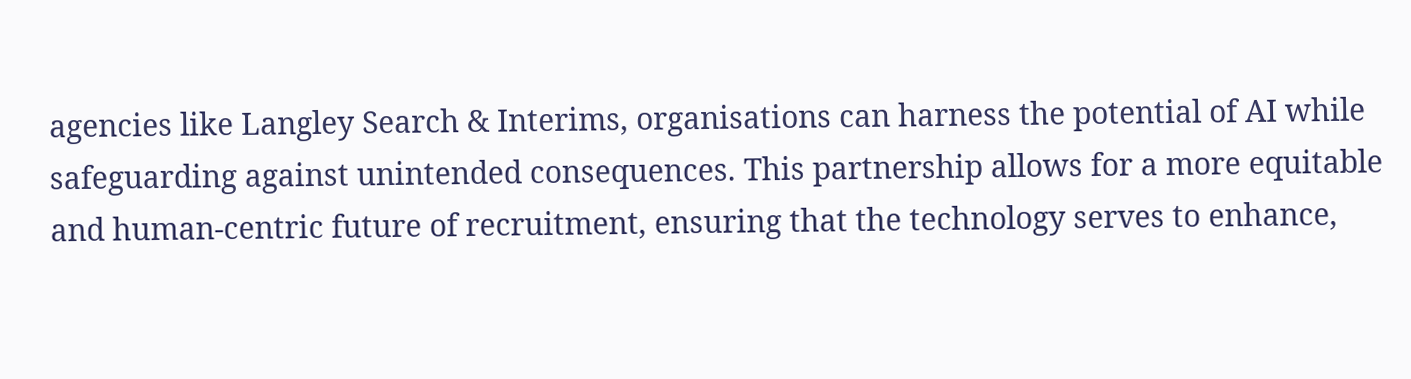agencies like Langley Search & Interims, organisations can harness the potential of AI while safeguarding against unintended consequences. This partnership allows for a more equitable and human-centric future of recruitment, ensuring that the technology serves to enhance,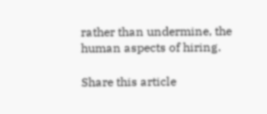rather than undermine, the human aspects of hiring.

Share this article